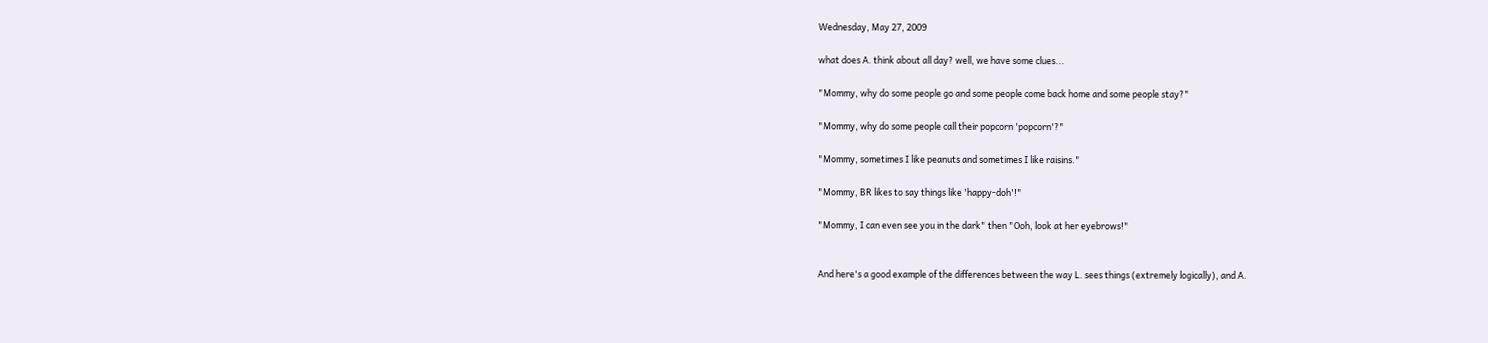Wednesday, May 27, 2009

what does A. think about all day? well, we have some clues...

"Mommy, why do some people go and some people come back home and some people stay?"

"Mommy, why do some people call their popcorn 'popcorn'?"

"Mommy, sometimes I like peanuts and sometimes I like raisins."

"Mommy, BR likes to say things like 'happy-doh'!"

"Mommy, I can even see you in the dark" then "Ooh, look at her eyebrows!"


And here's a good example of the differences between the way L. sees things (extremely logically), and A.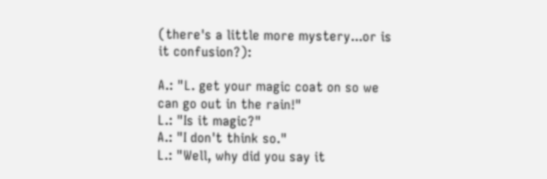(there's a little more mystery...or is it confusion?):

A.: "L. get your magic coat on so we can go out in the rain!"
L.: "Is it magic?"
A.: "I don't think so."
L.: "Well, why did you say it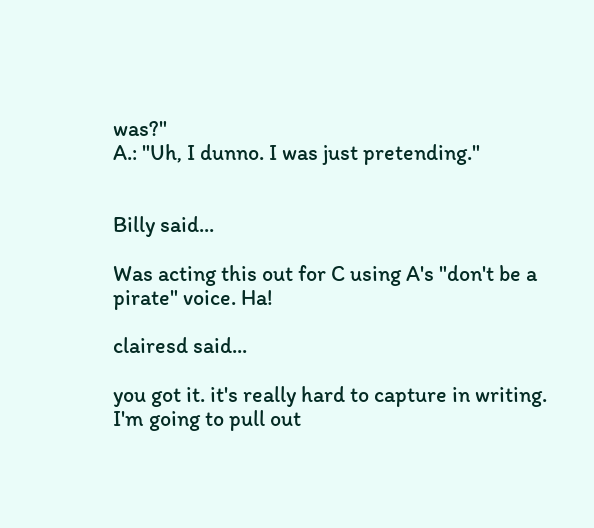was?"
A.: "Uh, I dunno. I was just pretending."


Billy said...

Was acting this out for C using A's "don't be a pirate" voice. Ha!

clairesd said...

you got it. it's really hard to capture in writing.
I'm going to pull out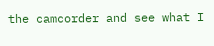the camcorder and see what I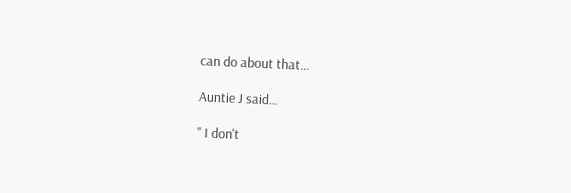can do about that...

Auntie J said...

" I don't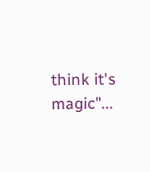think it's magic"...